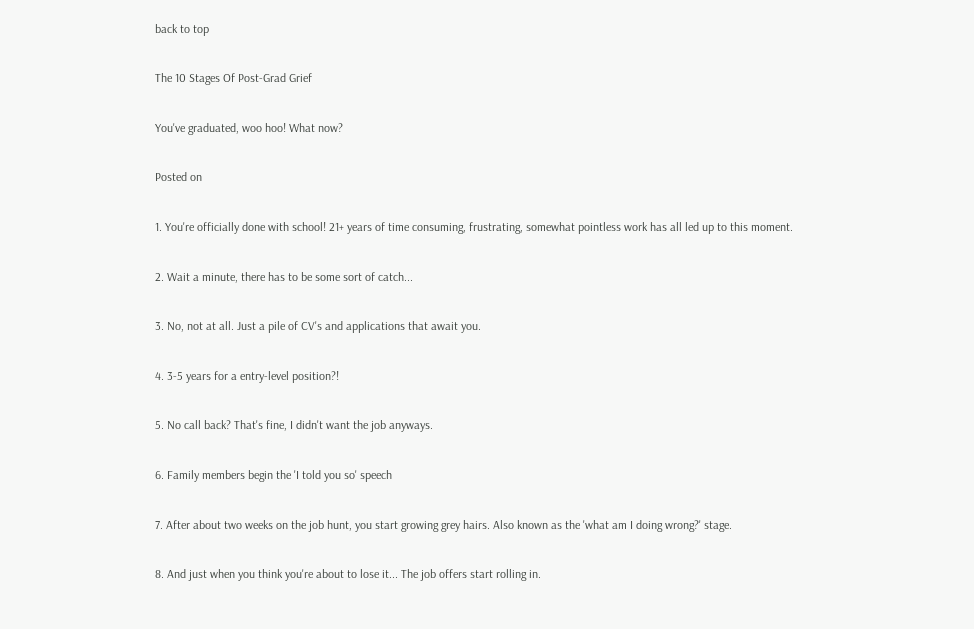back to top

The 10 Stages Of Post-Grad Grief

You've graduated, woo hoo! What now?

Posted on

1. You're officially done with school! 21+ years of time consuming, frustrating, somewhat pointless work has all led up to this moment.

2. Wait a minute, there has to be some sort of catch...

3. No, not at all. Just a pile of CV's and applications that await you.

4. 3-5 years for a entry-level position?!

5. No call back? That's fine, I didn't want the job anyways.

6. Family members begin the 'I told you so' speech

7. After about two weeks on the job hunt, you start growing grey hairs. Also known as the 'what am I doing wrong?' stage.

8. And just when you think you're about to lose it... The job offers start rolling in.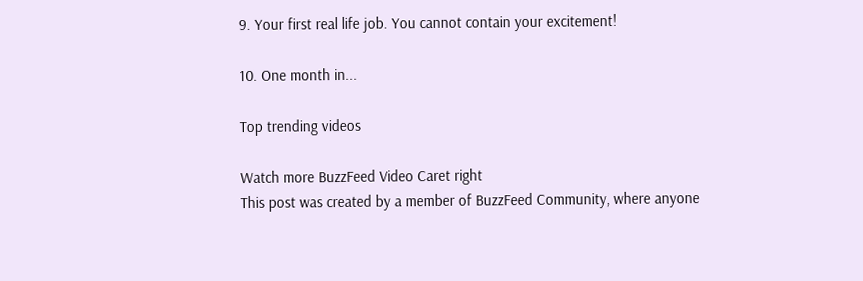9. Your first real life job. You cannot contain your excitement!

10. One month in...

Top trending videos

Watch more BuzzFeed Video Caret right
This post was created by a member of BuzzFeed Community, where anyone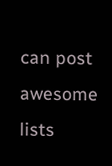can post awesome lists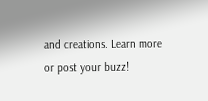and creations. Learn more or post your buzz!